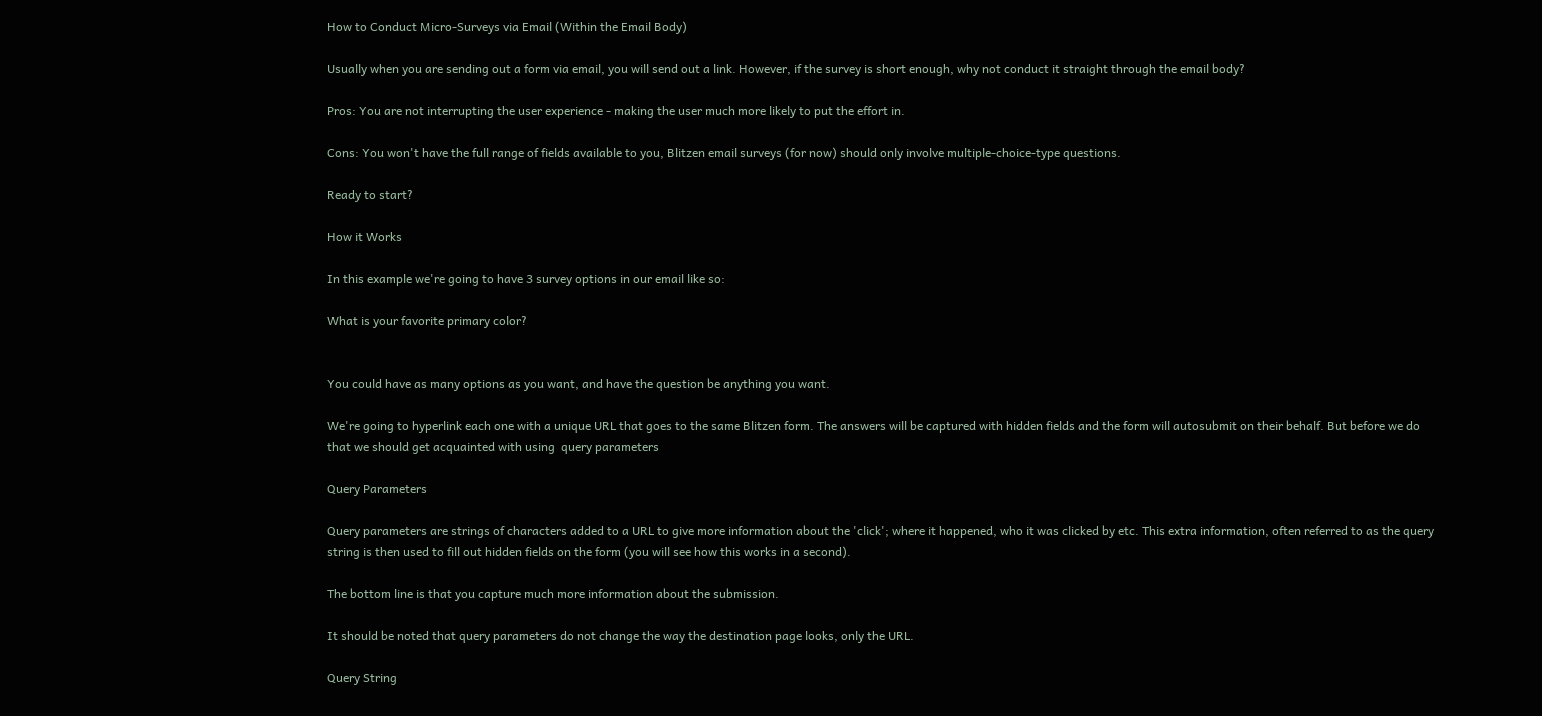How to Conduct Micro-Surveys via Email (Within the Email Body)

Usually when you are sending out a form via email, you will send out a link. However, if the survey is short enough, why not conduct it straight through the email body?

Pros: You are not interrupting the user experience - making the user much more likely to put the effort in.

Cons: You won't have the full range of fields available to you, Blitzen email surveys (for now) should only involve multiple-choice-type questions.

Ready to start?

How it Works

In this example we're going to have 3 survey options in our email like so:

What is your favorite primary color?


You could have as many options as you want, and have the question be anything you want.

We're going to hyperlink each one with a unique URL that goes to the same Blitzen form. The answers will be captured with hidden fields and the form will autosubmit on their behalf. But before we do that we should get acquainted with using  query parameters

Query Parameters

Query parameters are strings of characters added to a URL to give more information about the 'click'; where it happened, who it was clicked by etc. This extra information, often referred to as the query string is then used to fill out hidden fields on the form (you will see how this works in a second).

The bottom line is that you capture much more information about the submission.

It should be noted that query parameters do not change the way the destination page looks, only the URL.

Query String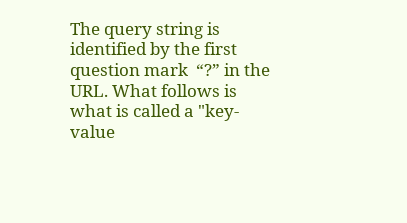The query string is identified by the first question mark  “?” in the URL. What follows is what is called a "key-value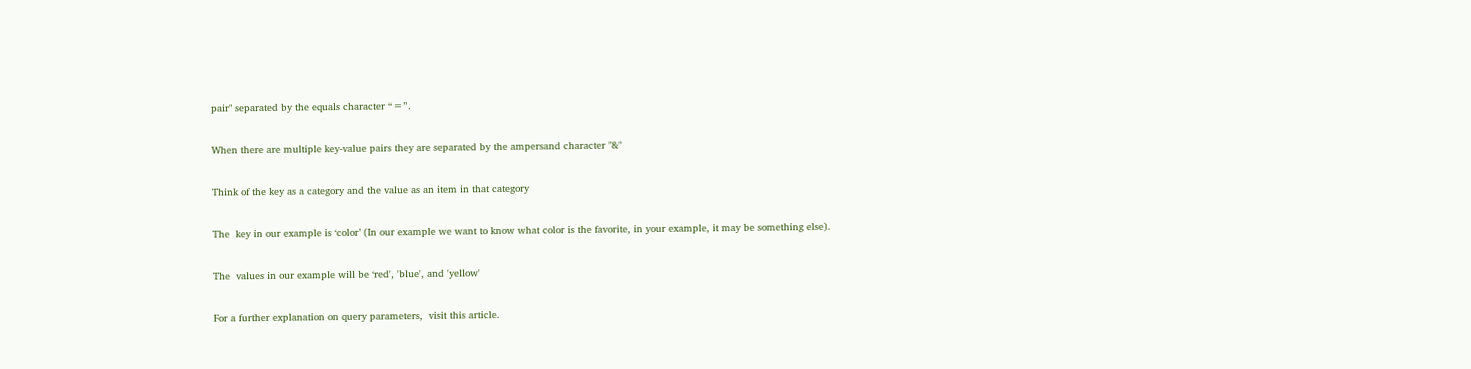pair" separated by the equals character “=”.

When there are multiple key-value pairs they are separated by the ampersand character "&"

Think of the key as a category and the value as an item in that category

The  key in our example is ‘color’ (In our example we want to know what color is the favorite, in your example, it may be something else).

The  values in our example will be ‘red', 'blue', and 'yellow'

For a further explanation on query parameters,  visit this article.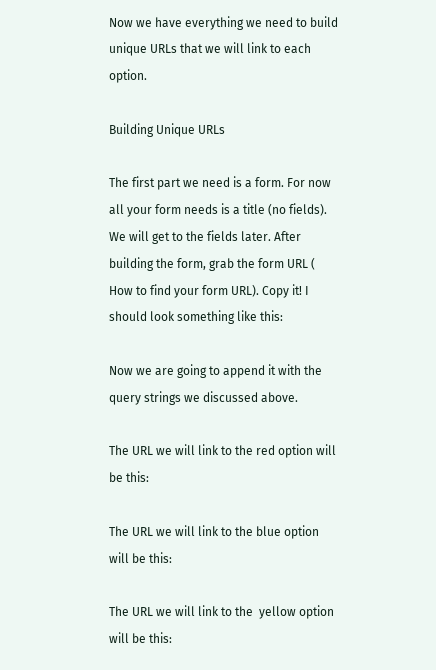Now we have everything we need to build unique URLs that we will link to each option.

Building Unique URLs

The first part we need is a form. For now all your form needs is a title (no fields). We will get to the fields later. After building the form, grab the form URL ( How to find your form URL). Copy it! I should look something like this:

Now we are going to append it with the query strings we discussed above.

The URL we will link to the red option will be this:

The URL we will link to the blue option will be this:

The URL we will link to the  yellow option will be this: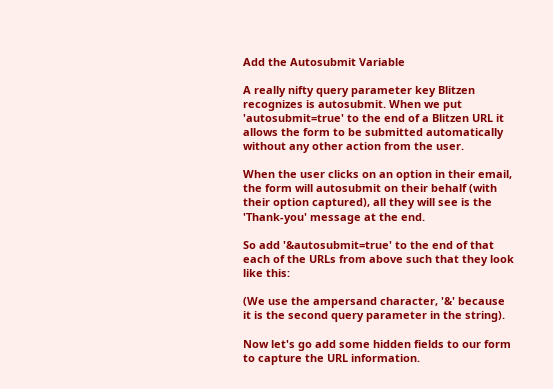Add the Autosubmit Variable

A really nifty query parameter key Blitzen recognizes is autosubmit. When we put 'autosubmit=true' to the end of a Blitzen URL it allows the form to be submitted automatically without any other action from the user.

When the user clicks on an option in their email, the form will autosubmit on their behalf (with their option captured), all they will see is the 'Thank-you' message at the end.

So add '&autosubmit=true' to the end of that each of the URLs from above such that they look like this:

(We use the ampersand character, '&' because it is the second query parameter in the string).

Now let's go add some hidden fields to our form to capture the URL information.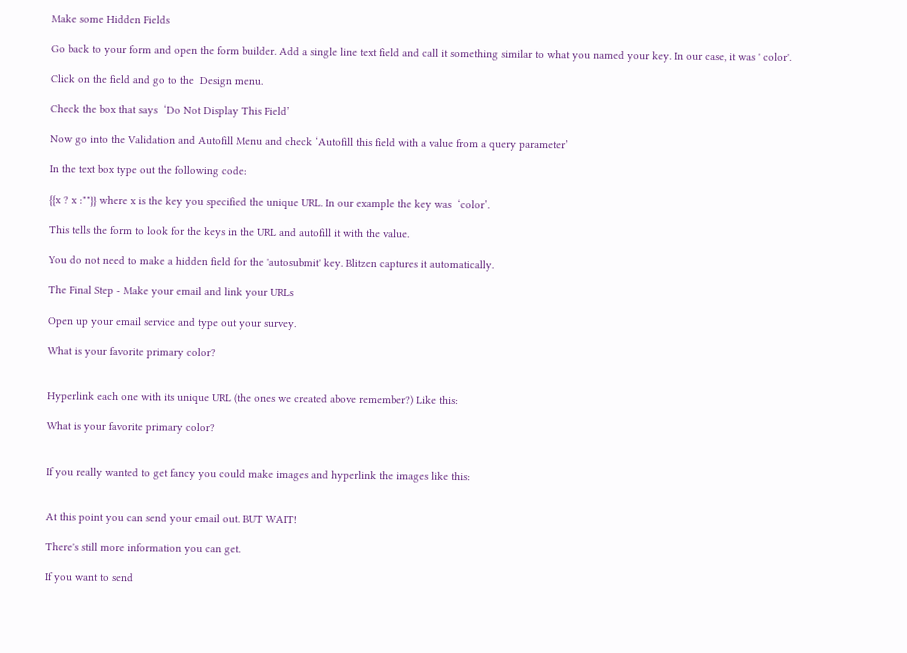Make some Hidden Fields

Go back to your form and open the form builder. Add a single line text field and call it something similar to what you named your key. In our case, it was ' color'.

Click on the field and go to the  Design menu.

Check the box that says  ‘Do Not Display This Field’

Now go into the Validation and Autofill Menu and check ‘Autofill this field with a value from a query parameter’

In the text box type out the following code:

{{x ? x :""}} where x is the key you specified the unique URL. In our example the key was  ‘color’.

This tells the form to look for the keys in the URL and autofill it with the value.

You do not need to make a hidden field for the 'autosubmit' key. Blitzen captures it automatically.

The Final Step - Make your email and link your URLs

Open up your email service and type out your survey.

What is your favorite primary color?


Hyperlink each one with its unique URL (the ones we created above remember?) Like this:

What is your favorite primary color?


If you really wanted to get fancy you could make images and hyperlink the images like this:


At this point you can send your email out. BUT WAIT!

There's still more information you can get.

If you want to send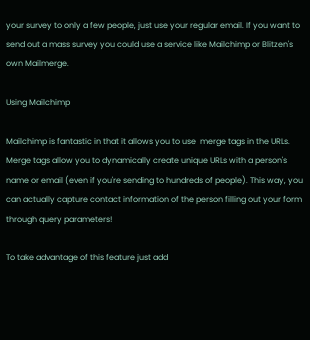your survey to only a few people, just use your regular email. If you want to send out a mass survey you could use a service like Mailchimp or Blitzen's own Mailmerge.

Using Mailchimp

Mailchimp is fantastic in that it allows you to use  merge tags in the URLs. Merge tags allow you to dynamically create unique URLs with a person's name or email (even if you're sending to hundreds of people). This way, you can actually capture contact information of the person filling out your form through query parameters!

To take advantage of this feature just add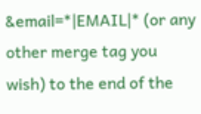&email=*|EMAIL|* (or any other merge tag you wish) to the end of the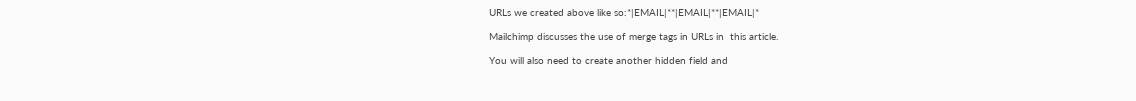URLs we created above like so:*|EMAIL|**|EMAIL|**|EMAIL|*

Mailchimp discusses the use of merge tags in URLs in  this article.

You will also need to create another hidden field and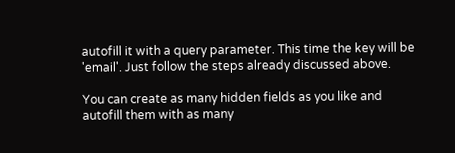autofill it with a query parameter. This time the key will be 'email'. Just follow the steps already discussed above.

You can create as many hidden fields as you like and autofill them with as many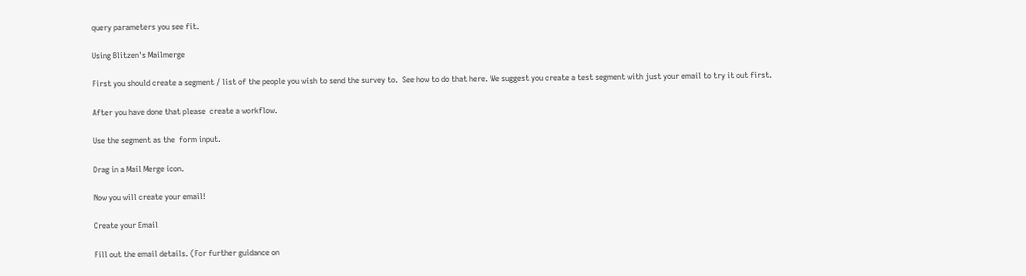query parameters you see fit.

Using Blitzen's Mailmerge

First you should create a segment / list of the people you wish to send the survey to.  See how to do that here. We suggest you create a test segment with just your email to try it out first.

After you have done that please  create a workflow.

Use the segment as the  form input.

Drag in a Mail Merge icon.

Now you will create your email!

Create your Email

Fill out the email details. (For further guidance on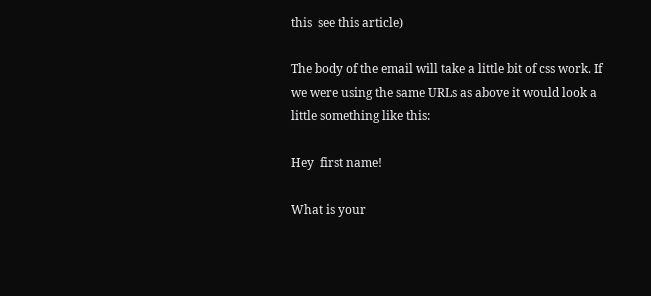this  see this article)

The body of the email will take a little bit of css work. If we were using the same URLs as above it would look a little something like this:

Hey  first name!

What is your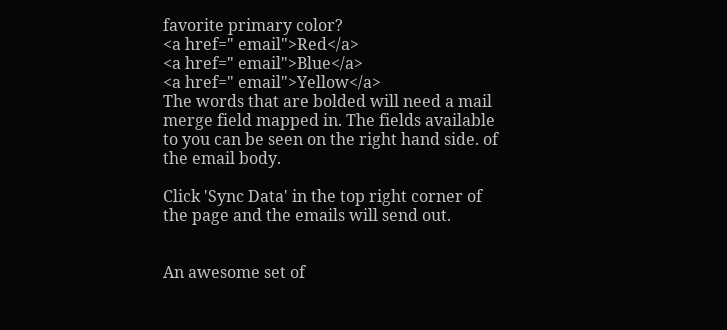favorite primary color?
<a href=" email">Red</a>
<a href=" email">Blue</a>
<a href=" email">Yellow</a>
The words that are bolded will need a mail merge field mapped in. The fields available to you can be seen on the right hand side. of the email body.

Click 'Sync Data' in the top right corner of the page and the emails will send out.


An awesome set of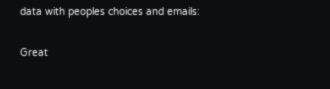data with peoples choices and emails:

Great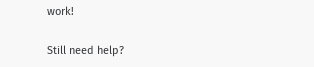work!

Still need help?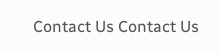Contact Us Contact Us